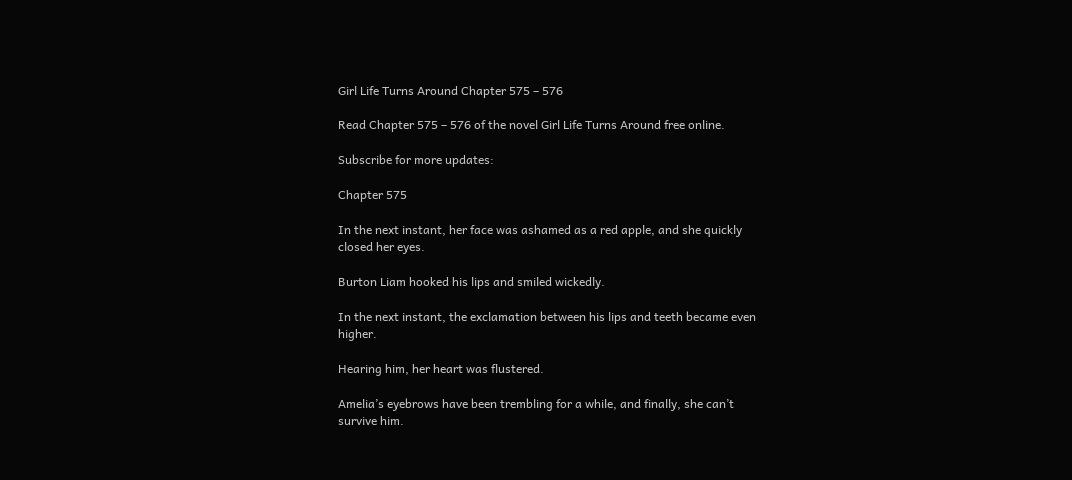Girl Life Turns Around Chapter 575 – 576

Read Chapter 575 – 576 of the novel Girl Life Turns Around free online.

Subscribe for more updates:

Chapter 575

In the next instant, her face was ashamed as a red apple, and she quickly closed her eyes.

Burton Liam hooked his lips and smiled wickedly.

In the next instant, the exclamation between his lips and teeth became even higher.

Hearing him, her heart was flustered.

Amelia’s eyebrows have been trembling for a while, and finally, she can’t survive him.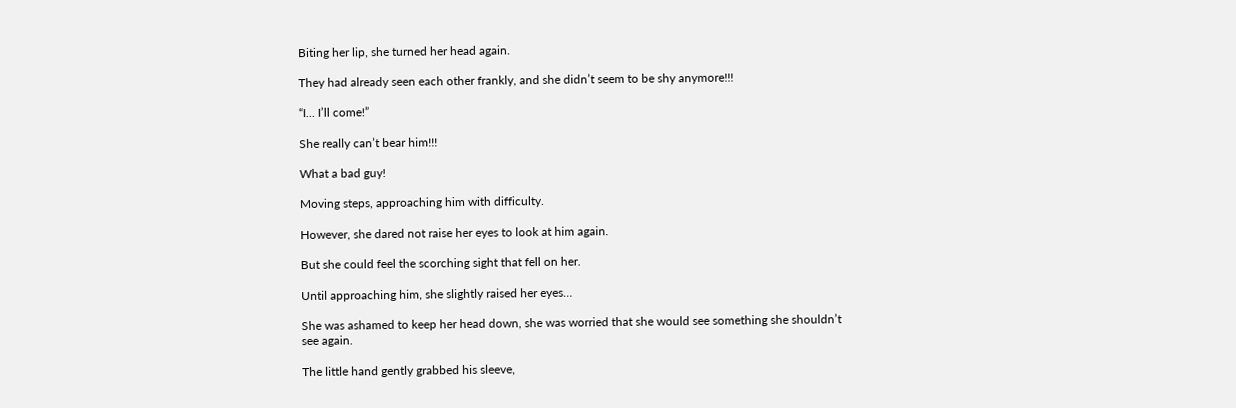Biting her lip, she turned her head again.

They had already seen each other frankly, and she didn’t seem to be shy anymore!!!

“I… I’ll come!”

She really can’t bear him!!!

What a bad guy!

Moving steps, approaching him with difficulty.

However, she dared not raise her eyes to look at him again.

But she could feel the scorching sight that fell on her.

Until approaching him, she slightly raised her eyes…

She was ashamed to keep her head down, she was worried that she would see something she shouldn’t see again.

The little hand gently grabbed his sleeve,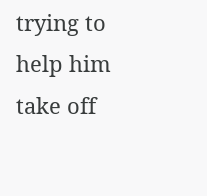trying to help him take off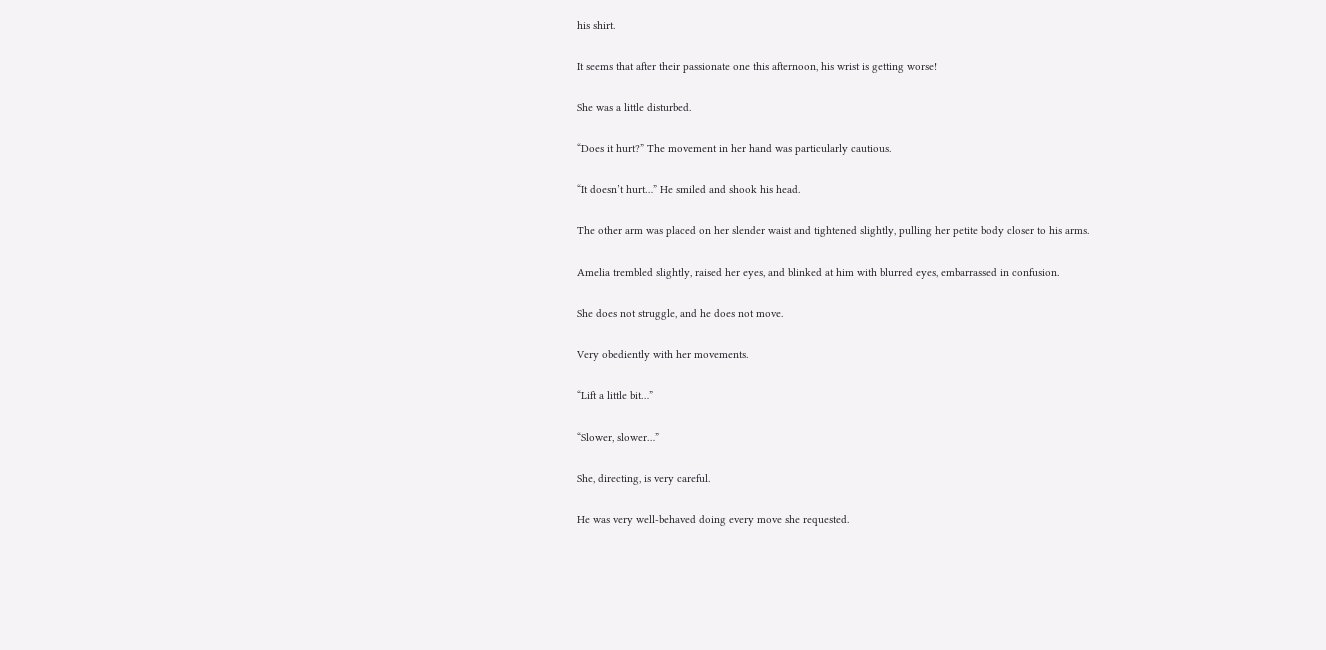his shirt.

It seems that after their passionate one this afternoon, his wrist is getting worse!

She was a little disturbed.

“Does it hurt?” The movement in her hand was particularly cautious.

“It doesn’t hurt…” He smiled and shook his head.

The other arm was placed on her slender waist and tightened slightly, pulling her petite body closer to his arms.

Amelia trembled slightly, raised her eyes, and blinked at him with blurred eyes, embarrassed in confusion.

She does not struggle, and he does not move.

Very obediently with her movements.

“Lift a little bit…”

“Slower, slower…”

She, directing, is very careful.

He was very well-behaved doing every move she requested.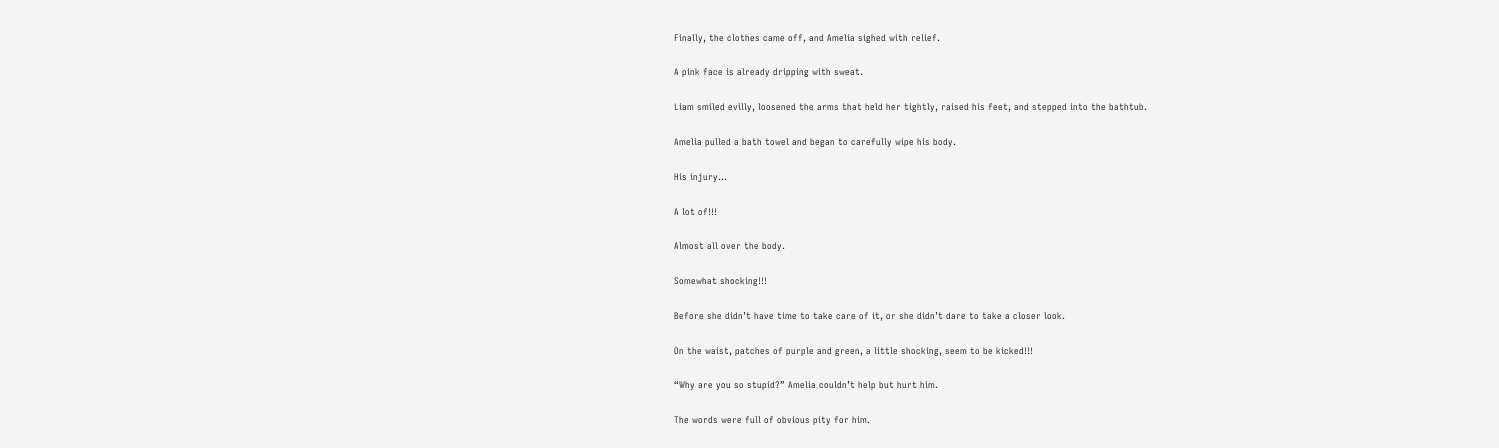Finally, the clothes came off, and Amelia sighed with relief.

A pink face is already dripping with sweat.

Liam smiled evilly, loosened the arms that held her tightly, raised his feet, and stepped into the bathtub.

Amelia pulled a bath towel and began to carefully wipe his body.

His injury…

A lot of!!!

Almost all over the body.

Somewhat shocking!!!

Before she didn’t have time to take care of it, or she didn’t dare to take a closer look.

On the waist, patches of purple and green, a little shocking, seem to be kicked!!!

“Why are you so stupid?” Amelia couldn’t help but hurt him.

The words were full of obvious pity for him.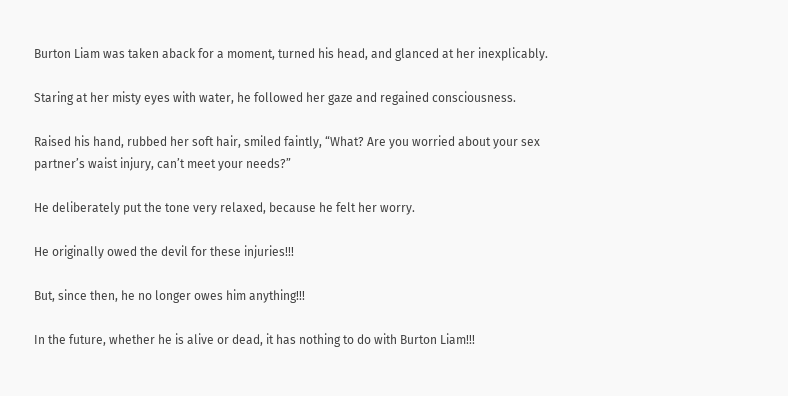Burton Liam was taken aback for a moment, turned his head, and glanced at her inexplicably.

Staring at her misty eyes with water, he followed her gaze and regained consciousness.

Raised his hand, rubbed her soft hair, smiled faintly, “What? Are you worried about your sex partner’s waist injury, can’t meet your needs?”

He deliberately put the tone very relaxed, because he felt her worry.

He originally owed the devil for these injuries!!!

But, since then, he no longer owes him anything!!!

In the future, whether he is alive or dead, it has nothing to do with Burton Liam!!!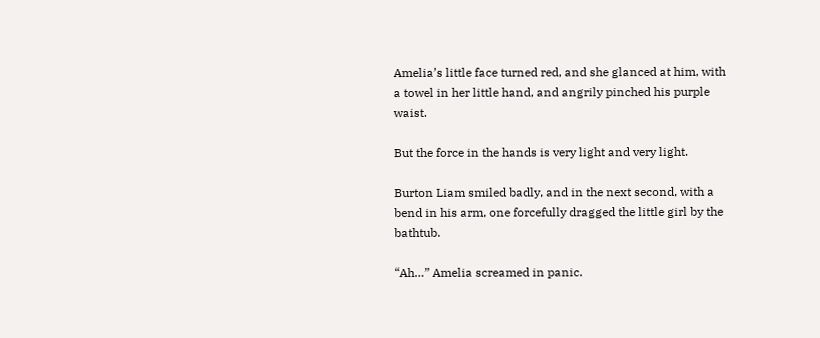Amelia’s little face turned red, and she glanced at him, with a towel in her little hand, and angrily pinched his purple waist.

But the force in the hands is very light and very light.

Burton Liam smiled badly, and in the next second, with a bend in his arm, one forcefully dragged the little girl by the bathtub.

“Ah…” Amelia screamed in panic.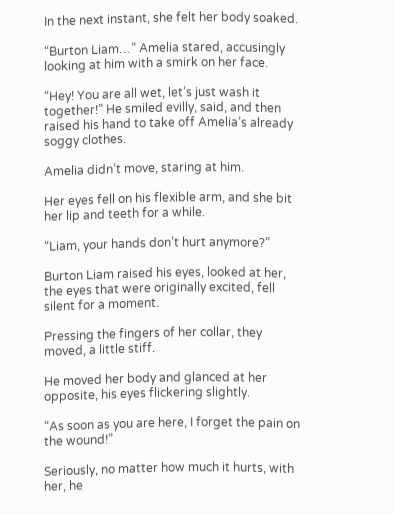In the next instant, she felt her body soaked.

“Burton Liam…” Amelia stared, accusingly looking at him with a smirk on her face.

“Hey! You are all wet, let’s just wash it together!” He smiled evilly, said, and then raised his hand to take off Amelia’s already soggy clothes.

Amelia didn’t move, staring at him.

Her eyes fell on his flexible arm, and she bit her lip and teeth for a while.

“Liam, your hands don’t hurt anymore?”

Burton Liam raised his eyes, looked at her, the eyes that were originally excited, fell silent for a moment.

Pressing the fingers of her collar, they moved, a little stiff.

He moved her body and glanced at her opposite, his eyes flickering slightly.

“As soon as you are here, I forget the pain on the wound!”

Seriously, no matter how much it hurts, with her, he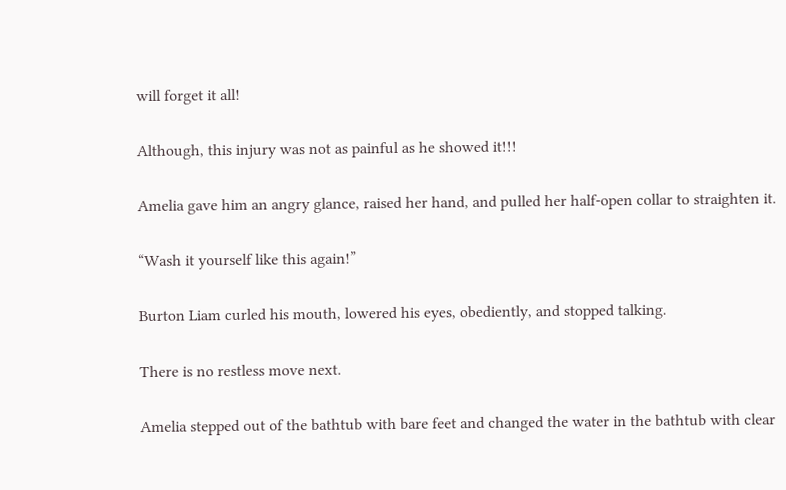will forget it all!

Although, this injury was not as painful as he showed it!!!

Amelia gave him an angry glance, raised her hand, and pulled her half-open collar to straighten it.

“Wash it yourself like this again!”

Burton Liam curled his mouth, lowered his eyes, obediently, and stopped talking.

There is no restless move next.

Amelia stepped out of the bathtub with bare feet and changed the water in the bathtub with clear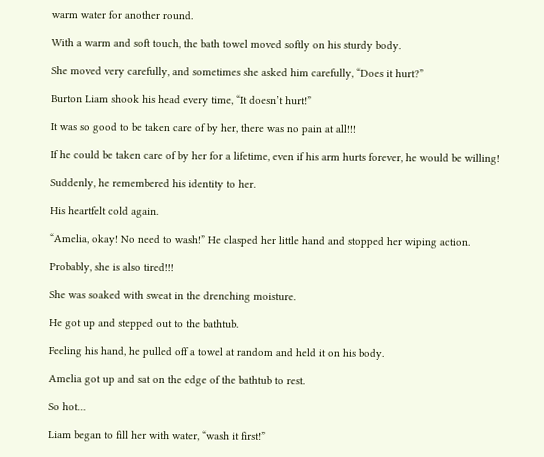warm water for another round.

With a warm and soft touch, the bath towel moved softly on his sturdy body.

She moved very carefully, and sometimes she asked him carefully, “Does it hurt?”

Burton Liam shook his head every time, “It doesn’t hurt!”

It was so good to be taken care of by her, there was no pain at all!!!

If he could be taken care of by her for a lifetime, even if his arm hurts forever, he would be willing!

Suddenly, he remembered his identity to her.

His heartfelt cold again.

“Amelia, okay! No need to wash!” He clasped her little hand and stopped her wiping action.

Probably, she is also tired!!!

She was soaked with sweat in the drenching moisture.

He got up and stepped out to the bathtub.

Feeling his hand, he pulled off a towel at random and held it on his body.

Amelia got up and sat on the edge of the bathtub to rest.

So hot…

Liam began to fill her with water, “wash it first!”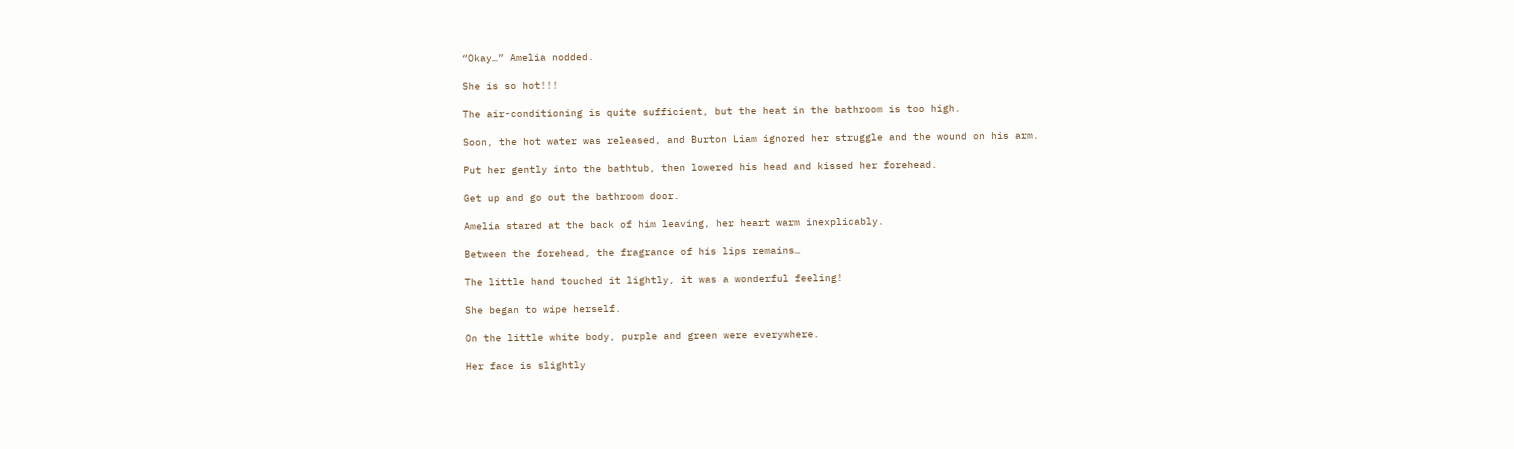“Okay…” Amelia nodded.

She is so hot!!!

The air-conditioning is quite sufficient, but the heat in the bathroom is too high.

Soon, the hot water was released, and Burton Liam ignored her struggle and the wound on his arm.

Put her gently into the bathtub, then lowered his head and kissed her forehead.

Get up and go out the bathroom door.

Amelia stared at the back of him leaving, her heart warm inexplicably.

Between the forehead, the fragrance of his lips remains…

The little hand touched it lightly, it was a wonderful feeling!

She began to wipe herself.

On the little white body, purple and green were everywhere.

Her face is slightly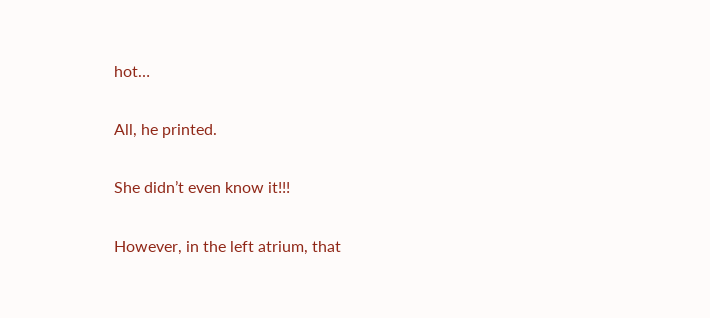hot…

All, he printed.

She didn’t even know it!!!

However, in the left atrium, that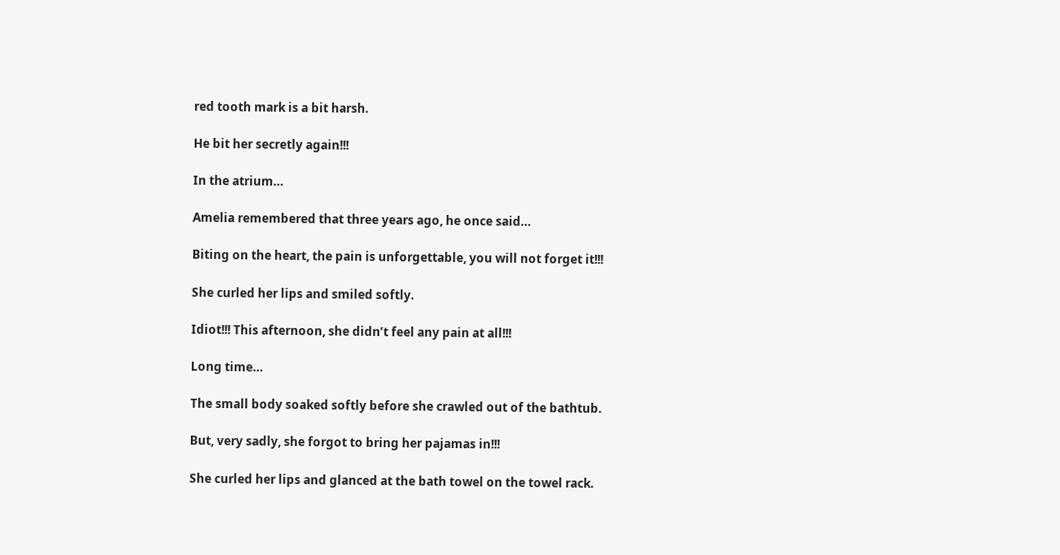red tooth mark is a bit harsh.

He bit her secretly again!!!

In the atrium…

Amelia remembered that three years ago, he once said…

Biting on the heart, the pain is unforgettable, you will not forget it!!!

She curled her lips and smiled softly.

Idiot!!! This afternoon, she didn’t feel any pain at all!!!

Long time…

The small body soaked softly before she crawled out of the bathtub.

But, very sadly, she forgot to bring her pajamas in!!!

She curled her lips and glanced at the bath towel on the towel rack.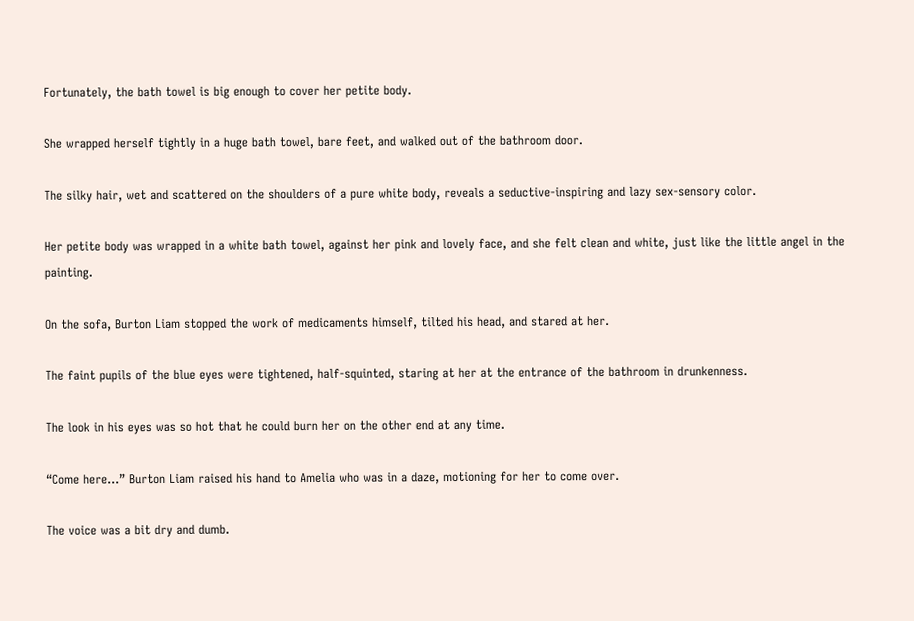Fortunately, the bath towel is big enough to cover her petite body.

She wrapped herself tightly in a huge bath towel, bare feet, and walked out of the bathroom door.

The silky hair, wet and scattered on the shoulders of a pure white body, reveals a seductive-inspiring and lazy sex-sensory color.

Her petite body was wrapped in a white bath towel, against her pink and lovely face, and she felt clean and white, just like the little angel in the painting.

On the sofa, Burton Liam stopped the work of medicaments himself, tilted his head, and stared at her.

The faint pupils of the blue eyes were tightened, half-squinted, staring at her at the entrance of the bathroom in drunkenness.

The look in his eyes was so hot that he could burn her on the other end at any time.

“Come here…” Burton Liam raised his hand to Amelia who was in a daze, motioning for her to come over.

The voice was a bit dry and dumb.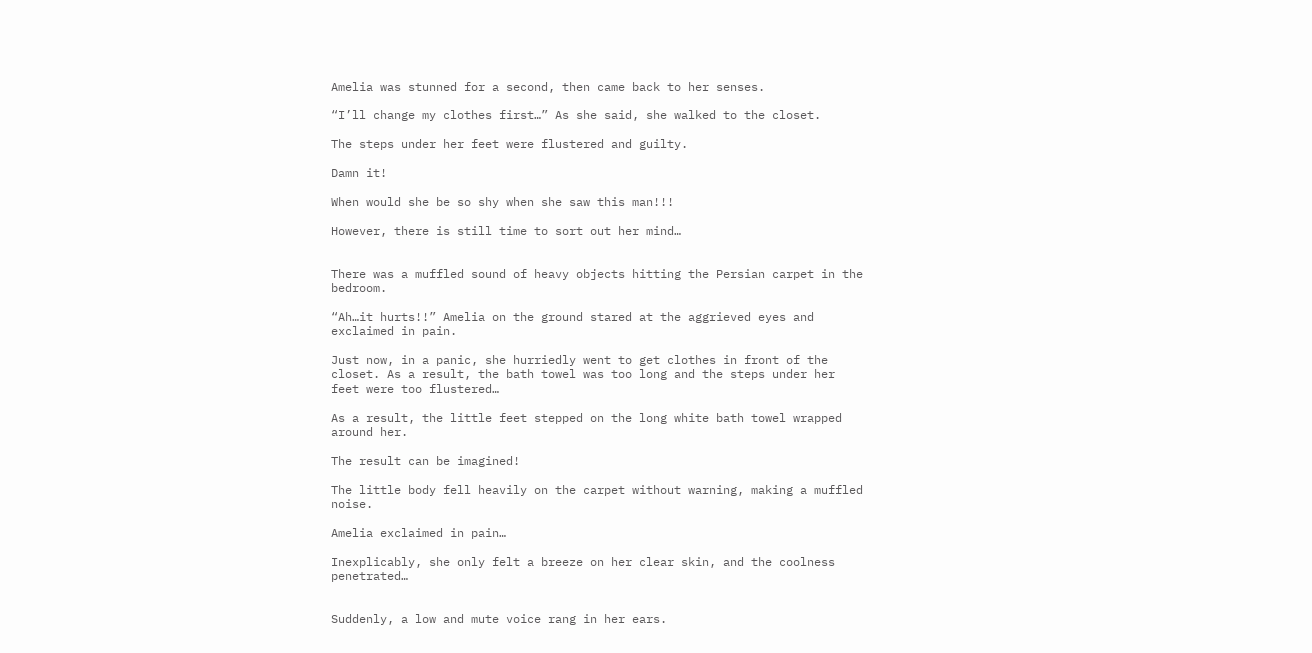Amelia was stunned for a second, then came back to her senses.

“I’ll change my clothes first…” As she said, she walked to the closet.

The steps under her feet were flustered and guilty.

Damn it!

When would she be so shy when she saw this man!!!

However, there is still time to sort out her mind…


There was a muffled sound of heavy objects hitting the Persian carpet in the bedroom.

“Ah…it hurts!!” Amelia on the ground stared at the aggrieved eyes and exclaimed in pain.

Just now, in a panic, she hurriedly went to get clothes in front of the closet. As a result, the bath towel was too long and the steps under her feet were too flustered…

As a result, the little feet stepped on the long white bath towel wrapped around her.

The result can be imagined!

The little body fell heavily on the carpet without warning, making a muffled noise.

Amelia exclaimed in pain…

Inexplicably, she only felt a breeze on her clear skin, and the coolness penetrated…


Suddenly, a low and mute voice rang in her ears.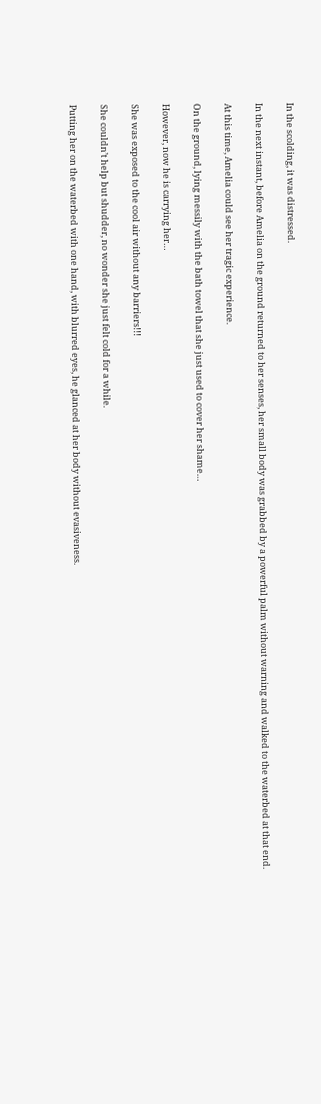In the scolding, it was distressed.

In the next instant, before Amelia on the ground returned to her senses, her small body was grabbed by a powerful palm without warning and walked to the waterbed at that end.

At this time, Amelia could see her tragic experience.

On the ground, lying messily with the bath towel that she just used to cover her shame…

However, now he is carrying her…

She was exposed to the cool air without any barriers!!!

She couldn’t help but shudder, no wonder she just felt cold for a while.

Putting her on the waterbed with one hand, with blurred eyes, he glanced at her body without evasiveness.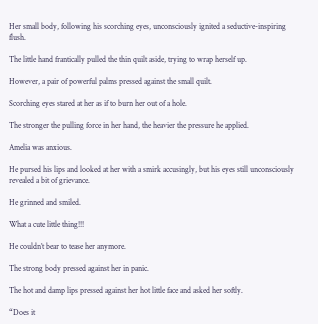Her small body, following his scorching eyes, unconsciously ignited a seductive-inspiring flush.

The little hand frantically pulled the thin quilt aside, trying to wrap herself up.

However, a pair of powerful palms pressed against the small quilt.

Scorching eyes stared at her as if to burn her out of a hole.

The stronger the pulling force in her hand, the heavier the pressure he applied.

Amelia was anxious.

He pursed his lips and looked at her with a smirk accusingly, but his eyes still unconsciously revealed a bit of grievance.

He grinned and smiled.

What a cute little thing!!!

He couldn’t bear to tease her anymore.

The strong body pressed against her in panic.

The hot and damp lips pressed against her hot little face and asked her softly.

“Does it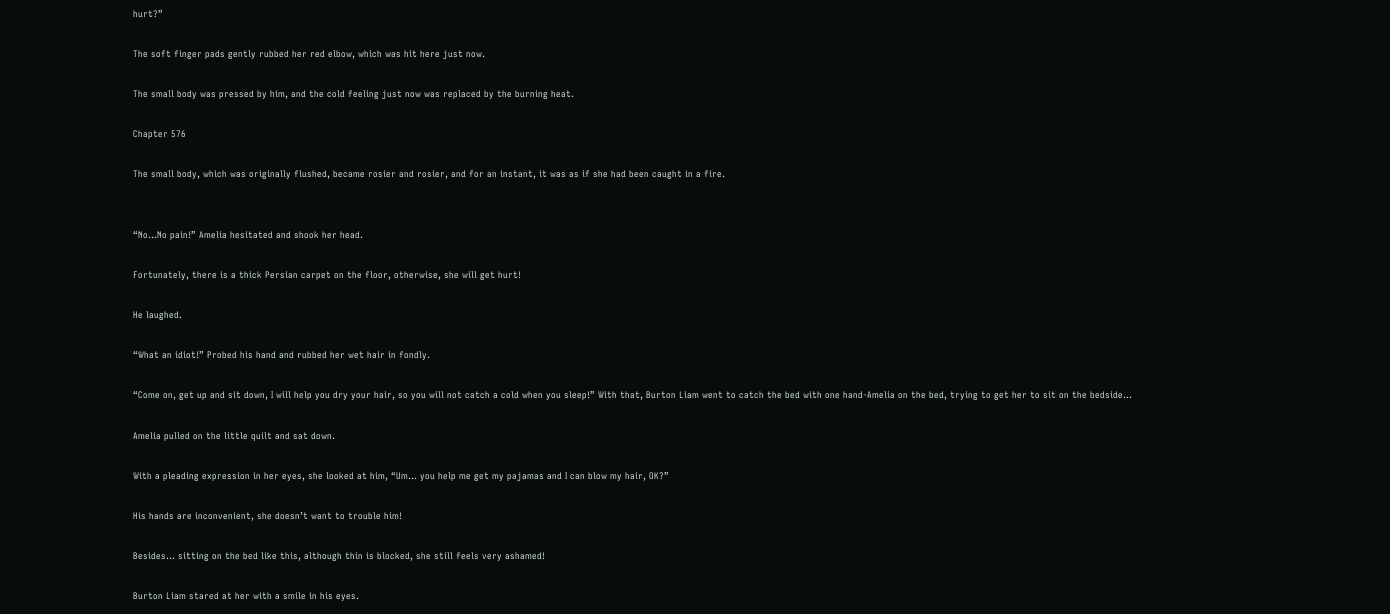hurt?”

The soft finger pads gently rubbed her red elbow, which was hit here just now.

The small body was pressed by him, and the cold feeling just now was replaced by the burning heat.

Chapter 576

The small body, which was originally flushed, became rosier and rosier, and for an instant, it was as if she had been caught in a fire.


“No…No pain!” Amelia hesitated and shook her head.

Fortunately, there is a thick Persian carpet on the floor, otherwise, she will get hurt!

He laughed.

“What an idiot!” Probed his hand and rubbed her wet hair in fondly.

“Come on, get up and sit down, I will help you dry your hair, so you will not catch a cold when you sleep!” With that, Burton Liam went to catch the bed with one hand-Amelia on the bed, trying to get her to sit on the bedside…

Amelia pulled on the little quilt and sat down.

With a pleading expression in her eyes, she looked at him, “Um… you help me get my pajamas and I can blow my hair, OK?”

His hands are inconvenient, she doesn’t want to trouble him!

Besides… sitting on the bed like this, although thin is blocked, she still feels very ashamed!

Burton Liam stared at her with a smile in his eyes.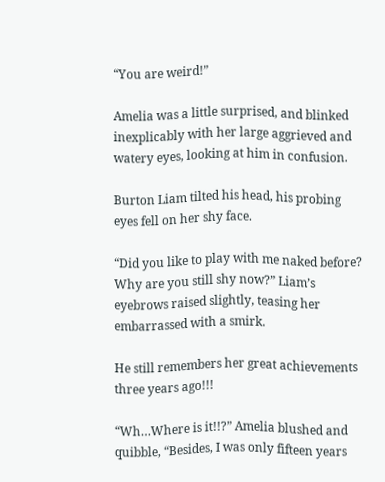“You are weird!”

Amelia was a little surprised, and blinked inexplicably with her large aggrieved and watery eyes, looking at him in confusion.

Burton Liam tilted his head, his probing eyes fell on her shy face.

“Did you like to play with me naked before? Why are you still shy now?” Liam’s eyebrows raised slightly, teasing her embarrassed with a smirk.

He still remembers her great achievements three years ago!!!

“Wh…Where is it!!?” Amelia blushed and quibble, “Besides, I was only fifteen years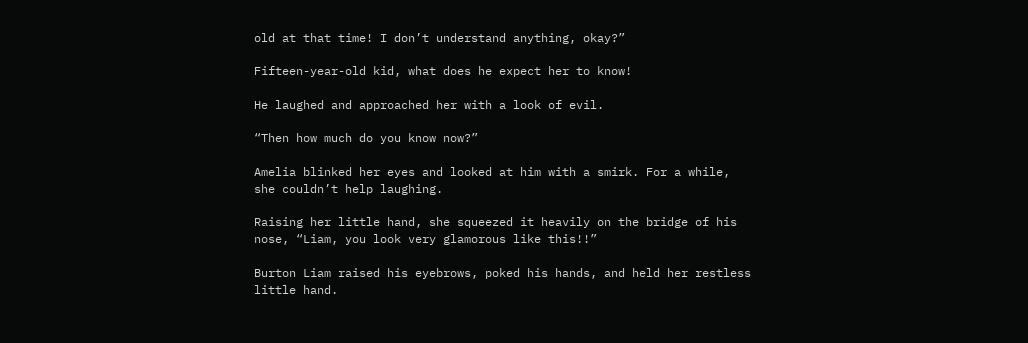old at that time! I don’t understand anything, okay?”

Fifteen-year-old kid, what does he expect her to know!

He laughed and approached her with a look of evil.

“Then how much do you know now?”

Amelia blinked her eyes and looked at him with a smirk. For a while, she couldn’t help laughing.

Raising her little hand, she squeezed it heavily on the bridge of his nose, “Liam, you look very glamorous like this!!”

Burton Liam raised his eyebrows, poked his hands, and held her restless little hand.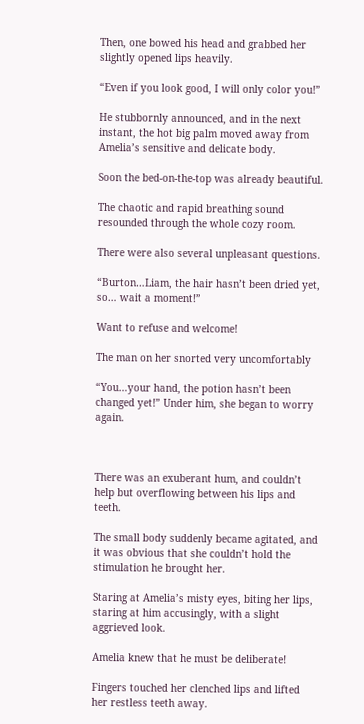Then, one bowed his head and grabbed her slightly opened lips heavily.

“Even if you look good, I will only color you!”

He stubbornly announced, and in the next instant, the hot big palm moved away from Amelia’s sensitive and delicate body.

Soon the bed-on-the-top was already beautiful.

The chaotic and rapid breathing sound resounded through the whole cozy room.

There were also several unpleasant questions.

“Burton…Liam, the hair hasn’t been dried yet, so… wait a moment!”

Want to refuse and welcome!

The man on her snorted very uncomfortably

“You…your hand, the potion hasn’t been changed yet!” Under him, she began to worry again.



There was an exuberant hum, and couldn’t help but overflowing between his lips and teeth.

The small body suddenly became agitated, and it was obvious that she couldn’t hold the stimulation he brought her.

Staring at Amelia’s misty eyes, biting her lips, staring at him accusingly, with a slight aggrieved look.

Amelia knew that he must be deliberate!

Fingers touched her clenched lips and lifted her restless teeth away.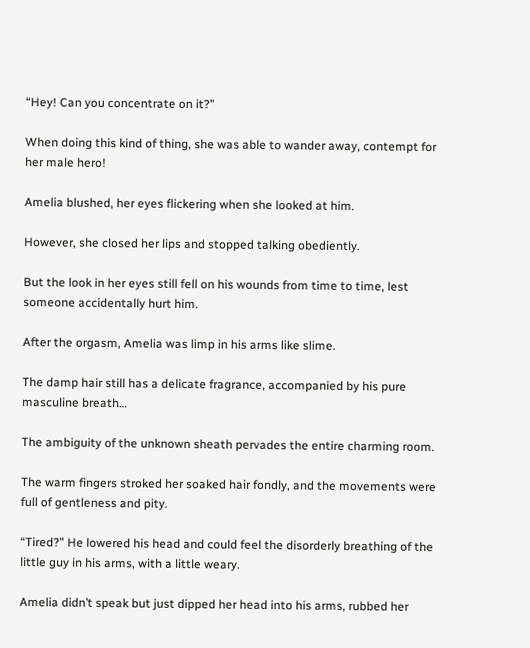“Hey! Can you concentrate on it?”

When doing this kind of thing, she was able to wander away, contempt for her male hero!

Amelia blushed, her eyes flickering when she looked at him.

However, she closed her lips and stopped talking obediently.

But the look in her eyes still fell on his wounds from time to time, lest someone accidentally hurt him.

After the orgasm, Amelia was limp in his arms like slime.

The damp hair still has a delicate fragrance, accompanied by his pure masculine breath…

The ambiguity of the unknown sheath pervades the entire charming room.

The warm fingers stroked her soaked hair fondly, and the movements were full of gentleness and pity.

“Tired?” He lowered his head and could feel the disorderly breathing of the little guy in his arms, with a little weary.

Amelia didn’t speak but just dipped her head into his arms, rubbed her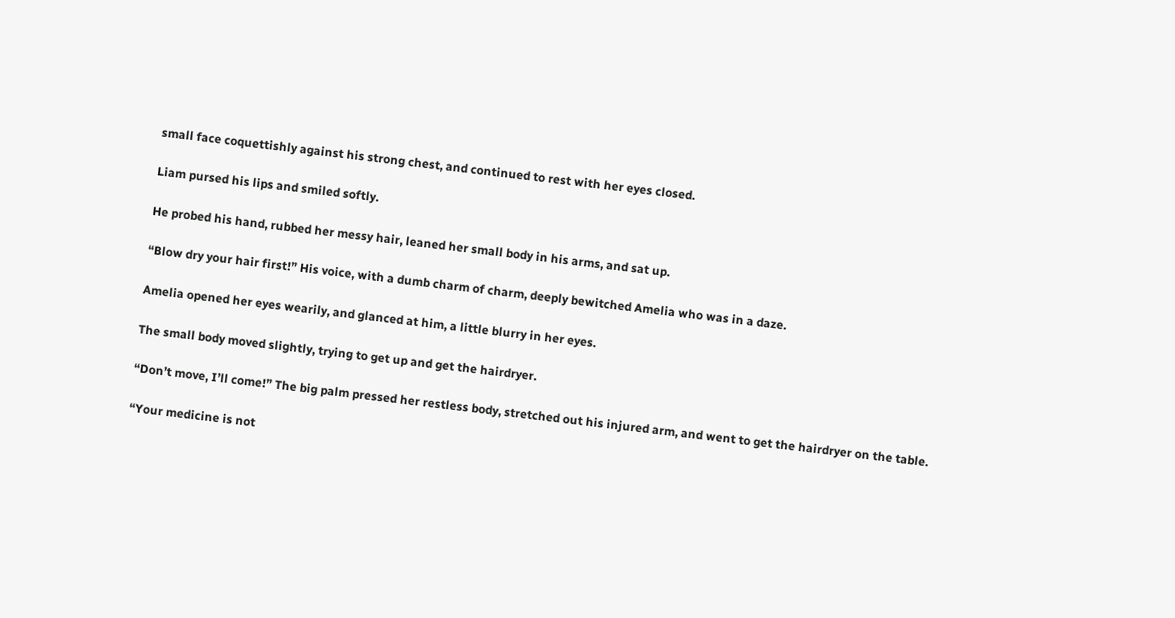small face coquettishly against his strong chest, and continued to rest with her eyes closed.

Liam pursed his lips and smiled softly.

He probed his hand, rubbed her messy hair, leaned her small body in his arms, and sat up.

“Blow dry your hair first!” His voice, with a dumb charm of charm, deeply bewitched Amelia who was in a daze.

Amelia opened her eyes wearily, and glanced at him, a little blurry in her eyes.

The small body moved slightly, trying to get up and get the hairdryer.

“Don’t move, I’ll come!” The big palm pressed her restless body, stretched out his injured arm, and went to get the hairdryer on the table.

“Your medicine is not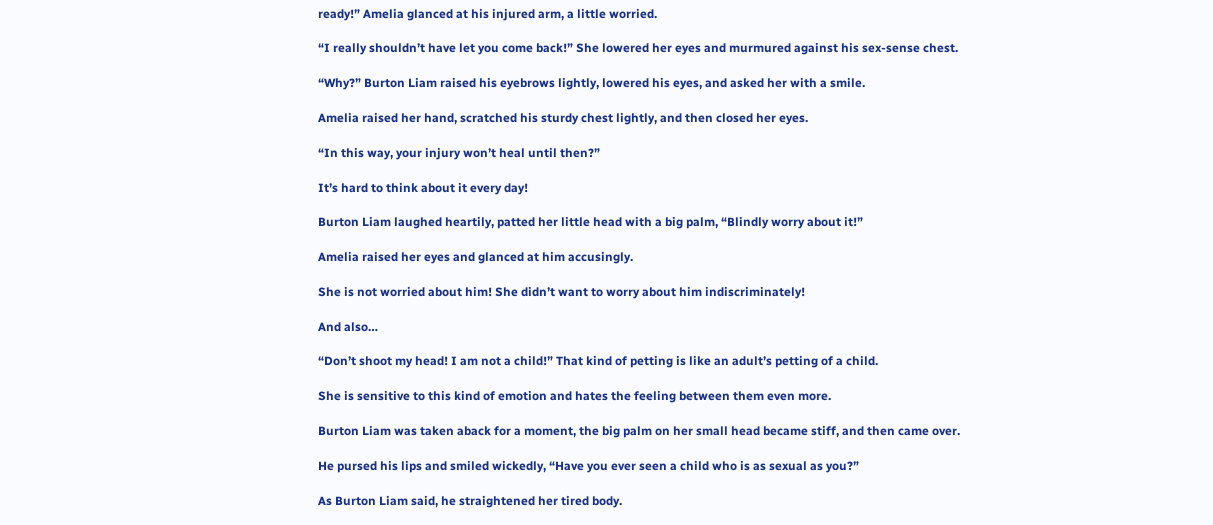ready!” Amelia glanced at his injured arm, a little worried.

“I really shouldn’t have let you come back!” She lowered her eyes and murmured against his sex-sense chest.

“Why?” Burton Liam raised his eyebrows lightly, lowered his eyes, and asked her with a smile.

Amelia raised her hand, scratched his sturdy chest lightly, and then closed her eyes.

“In this way, your injury won’t heal until then?”

It’s hard to think about it every day!

Burton Liam laughed heartily, patted her little head with a big palm, “Blindly worry about it!”

Amelia raised her eyes and glanced at him accusingly.

She is not worried about him! She didn’t want to worry about him indiscriminately!

And also…

“Don’t shoot my head! I am not a child!” That kind of petting is like an adult’s petting of a child.

She is sensitive to this kind of emotion and hates the feeling between them even more.

Burton Liam was taken aback for a moment, the big palm on her small head became stiff, and then came over.

He pursed his lips and smiled wickedly, “Have you ever seen a child who is as sexual as you?”

As Burton Liam said, he straightened her tired body.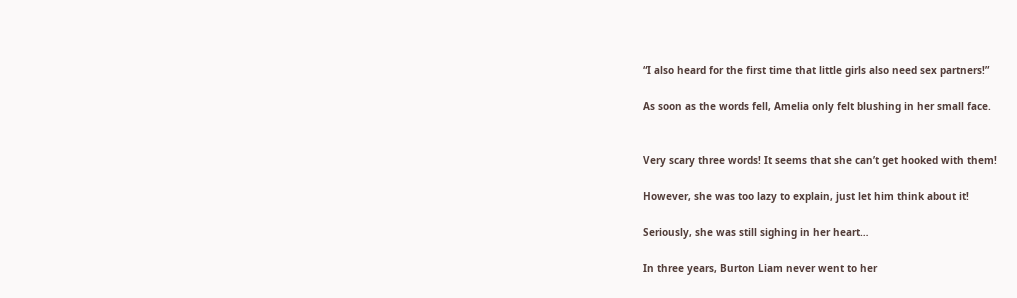“I also heard for the first time that little girls also need sex partners!”

As soon as the words fell, Amelia only felt blushing in her small face.


Very scary three words! It seems that she can’t get hooked with them!

However, she was too lazy to explain, just let him think about it!

Seriously, she was still sighing in her heart…

In three years, Burton Liam never went to her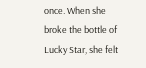once. When she broke the bottle of Lucky Star, she felt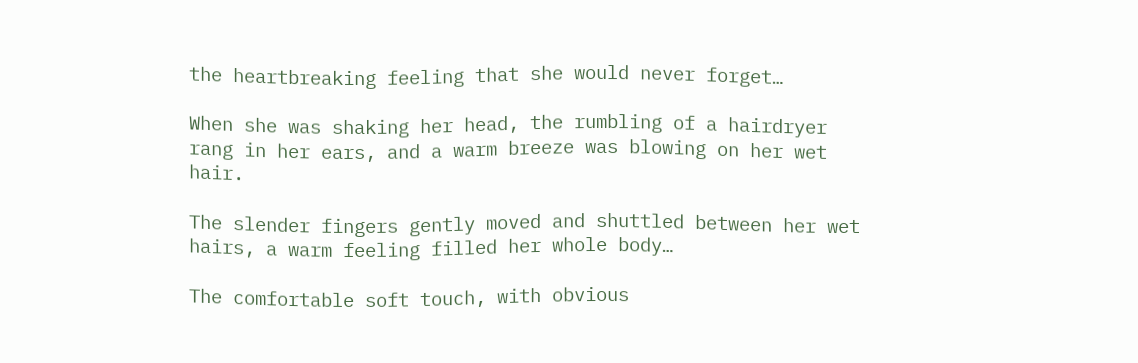the heartbreaking feeling that she would never forget…

When she was shaking her head, the rumbling of a hairdryer rang in her ears, and a warm breeze was blowing on her wet hair.

The slender fingers gently moved and shuttled between her wet hairs, a warm feeling filled her whole body…

The comfortable soft touch, with obvious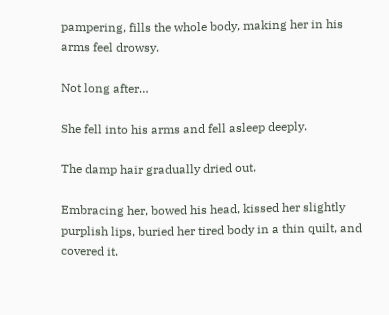pampering, fills the whole body, making her in his arms feel drowsy.

Not long after…

She fell into his arms and fell asleep deeply.

The damp hair gradually dried out.

Embracing her, bowed his head, kissed her slightly purplish lips, buried her tired body in a thin quilt, and covered it.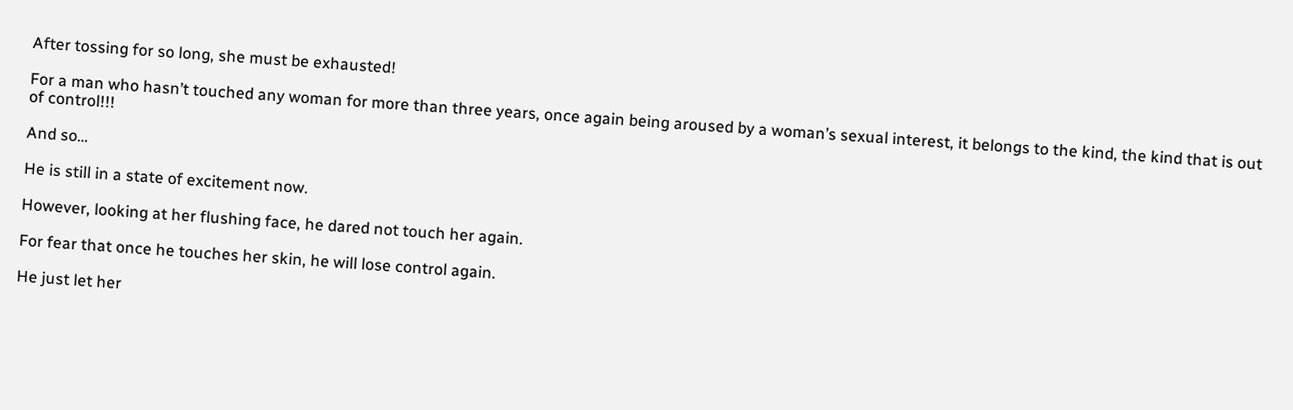After tossing for so long, she must be exhausted!

For a man who hasn’t touched any woman for more than three years, once again being aroused by a woman’s sexual interest, it belongs to the kind, the kind that is out of control!!!

And so…

He is still in a state of excitement now.

However, looking at her flushing face, he dared not touch her again.

For fear that once he touches her skin, he will lose control again.

He just let her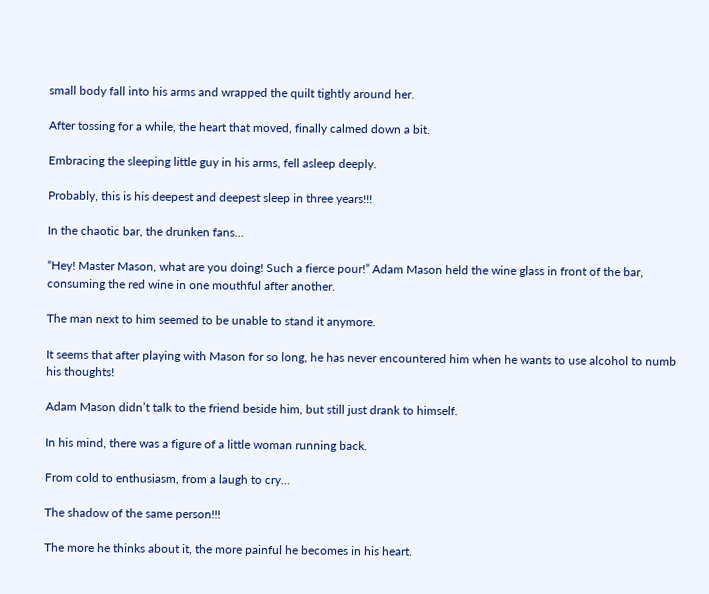small body fall into his arms and wrapped the quilt tightly around her.

After tossing for a while, the heart that moved, finally calmed down a bit.

Embracing the sleeping little guy in his arms, fell asleep deeply.

Probably, this is his deepest and deepest sleep in three years!!!

In the chaotic bar, the drunken fans…

“Hey! Master Mason, what are you doing! Such a fierce pour!” Adam Mason held the wine glass in front of the bar, consuming the red wine in one mouthful after another.

The man next to him seemed to be unable to stand it anymore.

It seems that after playing with Mason for so long, he has never encountered him when he wants to use alcohol to numb his thoughts!

Adam Mason didn’t talk to the friend beside him, but still just drank to himself.

In his mind, there was a figure of a little woman running back.

From cold to enthusiasm, from a laugh to cry…

The shadow of the same person!!!

The more he thinks about it, the more painful he becomes in his heart.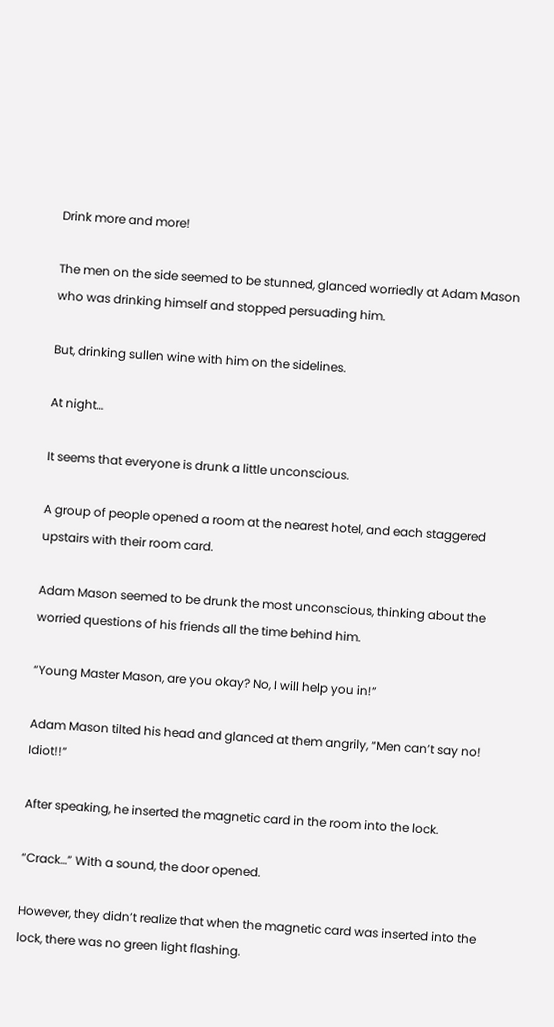Drink more and more!

The men on the side seemed to be stunned, glanced worriedly at Adam Mason who was drinking himself and stopped persuading him.

But, drinking sullen wine with him on the sidelines.

At night…

It seems that everyone is drunk a little unconscious.

A group of people opened a room at the nearest hotel, and each staggered upstairs with their room card.

Adam Mason seemed to be drunk the most unconscious, thinking about the worried questions of his friends all the time behind him.

“Young Master Mason, are you okay? No, I will help you in!”

Adam Mason tilted his head and glanced at them angrily, “Men can’t say no! Idiot!!”

After speaking, he inserted the magnetic card in the room into the lock.

“Crack…” With a sound, the door opened.

However, they didn’t realize that when the magnetic card was inserted into the lock, there was no green light flashing.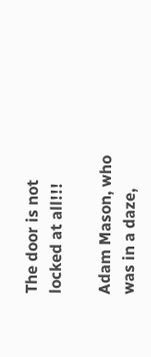The door is not locked at all!!!

Adam Mason, who was in a daze,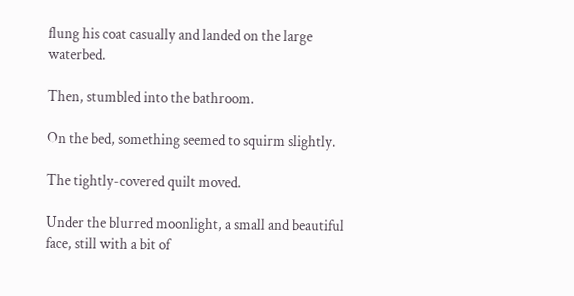flung his coat casually and landed on the large waterbed.

Then, stumbled into the bathroom.

On the bed, something seemed to squirm slightly.

The tightly-covered quilt moved.

Under the blurred moonlight, a small and beautiful face, still with a bit of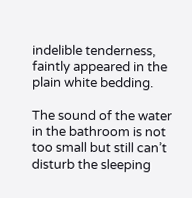indelible tenderness, faintly appeared in the plain white bedding.

The sound of the water in the bathroom is not too small but still can’t disturb the sleeping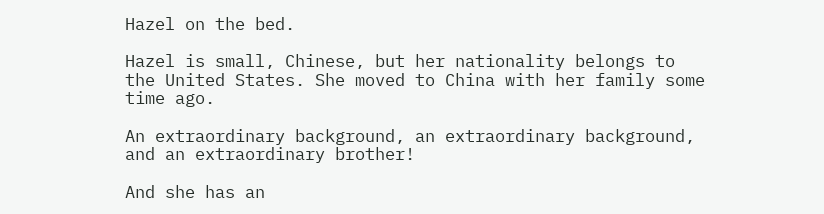Hazel on the bed.

Hazel is small, Chinese, but her nationality belongs to the United States. She moved to China with her family some time ago.

An extraordinary background, an extraordinary background, and an extraordinary brother!

And she has an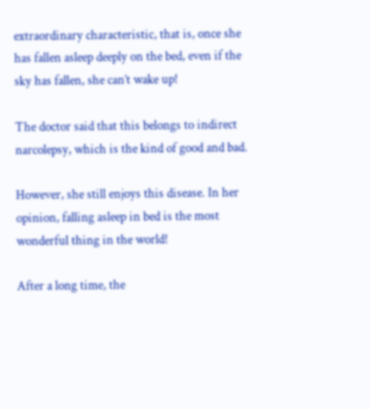extraordinary characteristic, that is, once she has fallen asleep deeply on the bed, even if the sky has fallen, she can’t wake up!

The doctor said that this belongs to indirect narcolepsy, which is the kind of good and bad.

However, she still enjoys this disease. In her opinion, falling asleep in bed is the most wonderful thing in the world!

After a long time, the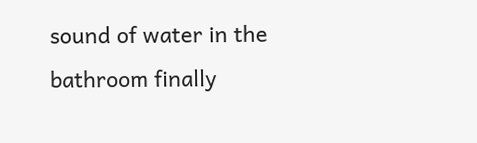sound of water in the bathroom finally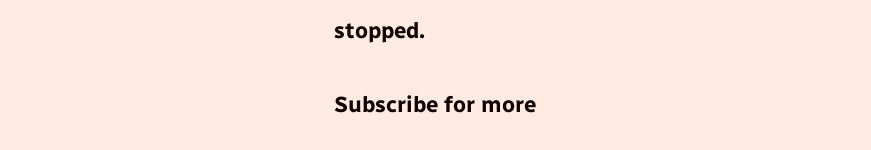stopped.

Subscribe for more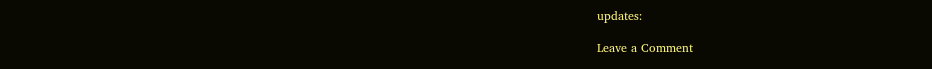updates:

Leave a Comment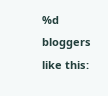%d bloggers like this: